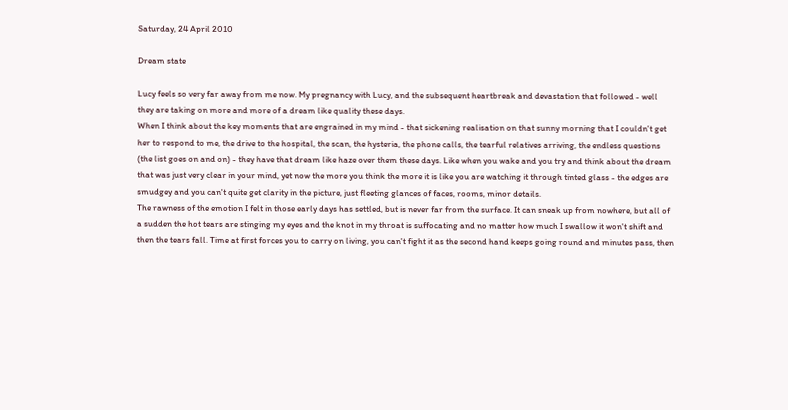Saturday, 24 April 2010

Dream state

Lucy feels so very far away from me now. My pregnancy with Lucy, and the subsequent heartbreak and devastation that followed - well they are taking on more and more of a dream like quality these days.
When I think about the key moments that are engrained in my mind - that sickening realisation on that sunny morning that I couldn't get her to respond to me, the drive to the hospital, the scan, the hysteria, the phone calls, the tearful relatives arriving, the endless questions (the list goes on and on) - they have that dream like haze over them these days. Like when you wake and you try and think about the dream that was just very clear in your mind, yet now the more you think the more it is like you are watching it through tinted glass - the edges are smudgey and you can't quite get clarity in the picture, just fleeting glances of faces, rooms, minor details.
The rawness of the emotion I felt in those early days has settled, but is never far from the surface. It can sneak up from nowhere, but all of a sudden the hot tears are stinging my eyes and the knot in my throat is suffocating and no matter how much I swallow it won't shift and then the tears fall. Time at first forces you to carry on living, you can't fight it as the second hand keeps going round and minutes pass, then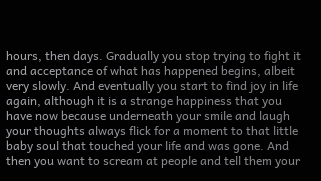hours, then days. Gradually you stop trying to fight it and acceptance of what has happened begins, albeit very slowly. And eventually you start to find joy in life again, although it is a strange happiness that you have now because underneath your smile and laugh your thoughts always flick for a moment to that little baby soul that touched your life and was gone. And then you want to scream at people and tell them your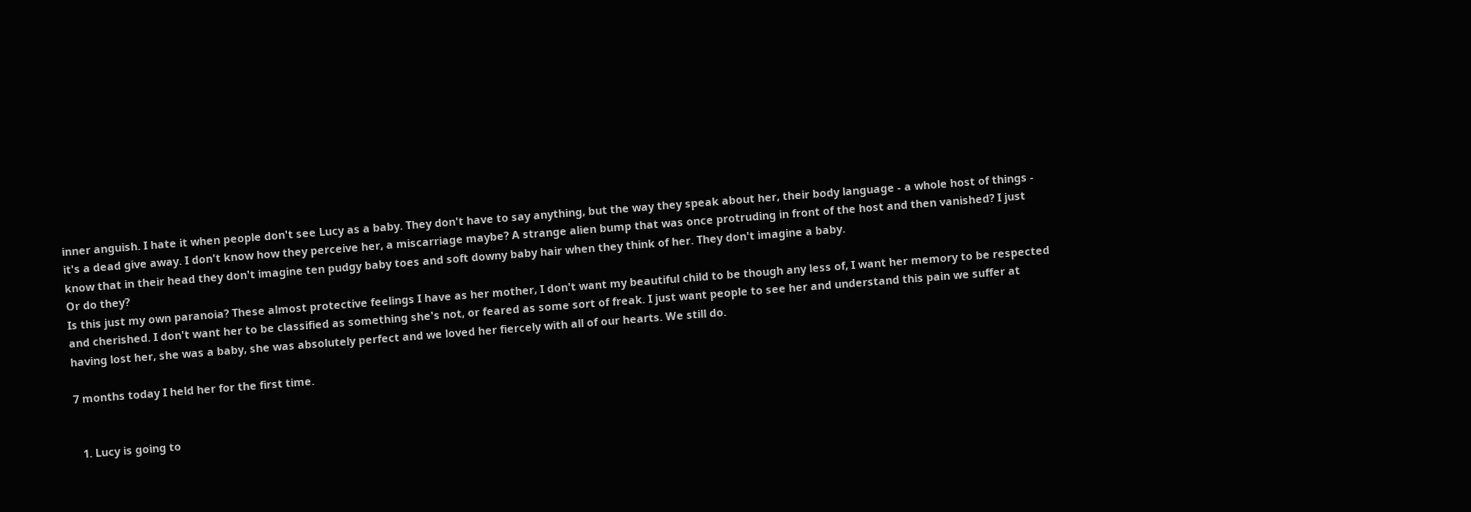inner anguish. I hate it when people don't see Lucy as a baby. They don't have to say anything, but the way they speak about her, their body language - a whole host of things - it's a dead give away. I don't know how they perceive her, a miscarriage maybe? A strange alien bump that was once protruding in front of the host and then vanished? I just know that in their head they don't imagine ten pudgy baby toes and soft downy baby hair when they think of her. They don't imagine a baby.
Or do they?
Is this just my own paranoia? These almost protective feelings I have as her mother, I don't want my beautiful child to be though any less of, I want her memory to be respected and cherished. I don't want her to be classified as something she's not, or feared as some sort of freak. I just want people to see her and understand this pain we suffer at having lost her, she was a baby, she was absolutely perfect and we loved her fiercely with all of our hearts. We still do.

7 months today I held her for the first time.


  1. Lucy is going to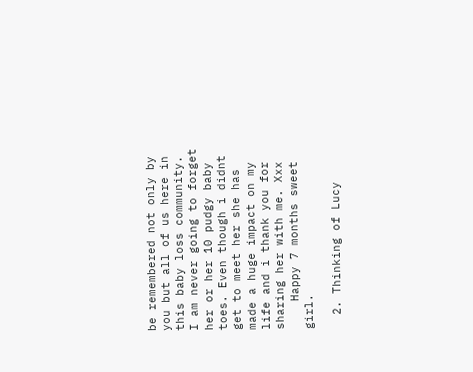be remembered not only by you but all of us here in this baby loss community. I am never going to forget her or her 10 pudgy baby toes. Even though i didnt get to meet her she has made a huge impact on my life and i thank you for sharing her with me. Xxx
    Happy 7 months sweet girl.

  2. Thinking of Lucy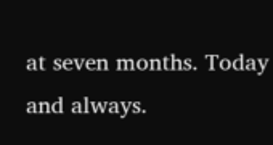at seven months. Today and always.